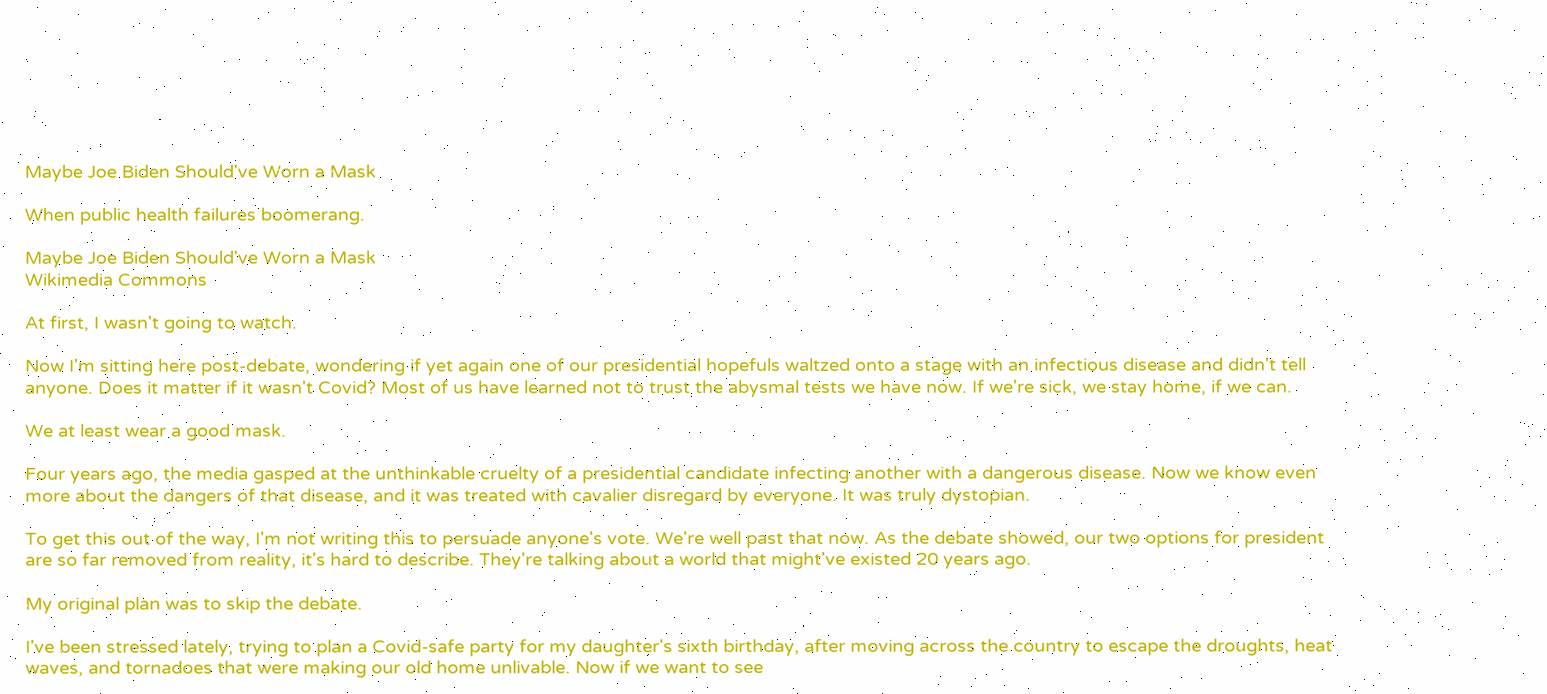Maybe Joe Biden Should've Worn a Mask

When public health failures boomerang.

Maybe Joe Biden Should've Worn a Mask
Wikimedia Commons

At first, I wasn't going to watch.

Now I'm sitting here post-debate, wondering if yet again one of our presidential hopefuls waltzed onto a stage with an infectious disease and didn't tell anyone. Does it matter if it wasn't Covid? Most of us have learned not to trust the abysmal tests we have now. If we're sick, we stay home, if we can.

We at least wear a good mask.

Four years ago, the media gasped at the unthinkable cruelty of a presidential candidate infecting another with a dangerous disease. Now we know even more about the dangers of that disease, and it was treated with cavalier disregard by everyone. It was truly dystopian.

To get this out of the way, I'm not writing this to persuade anyone's vote. We're well past that now. As the debate showed, our two options for president are so far removed from reality, it's hard to describe. They're talking about a world that might've existed 20 years ago.

My original plan was to skip the debate.

I've been stressed lately, trying to plan a Covid-safe party for my daughter's sixth birthday, after moving across the country to escape the droughts, heat waves, and tornadoes that were making our old home unlivable. Now if we want to see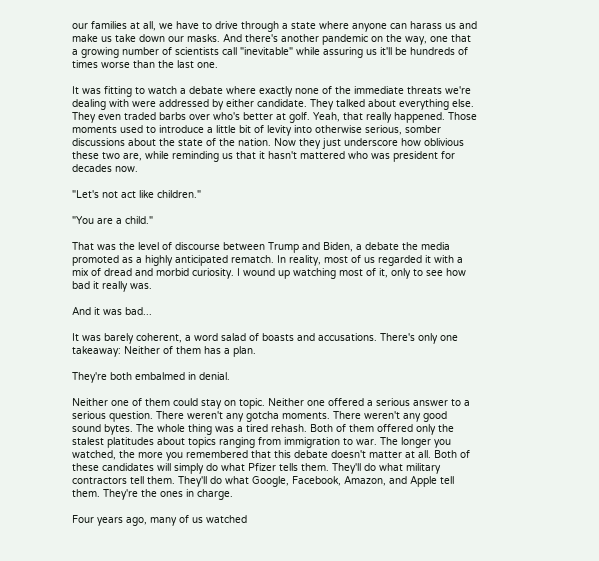our families at all, we have to drive through a state where anyone can harass us and make us take down our masks. And there's another pandemic on the way, one that a growing number of scientists call "inevitable" while assuring us it'll be hundreds of times worse than the last one.

It was fitting to watch a debate where exactly none of the immediate threats we're dealing with were addressed by either candidate. They talked about everything else. They even traded barbs over who's better at golf. Yeah, that really happened. Those moments used to introduce a little bit of levity into otherwise serious, somber discussions about the state of the nation. Now they just underscore how oblivious these two are, while reminding us that it hasn't mattered who was president for decades now.

"Let's not act like children."

"You are a child."

That was the level of discourse between Trump and Biden, a debate the media promoted as a highly anticipated rematch. In reality, most of us regarded it with a mix of dread and morbid curiosity. I wound up watching most of it, only to see how bad it really was.

And it was bad...

It was barely coherent, a word salad of boasts and accusations. There's only one takeaway: Neither of them has a plan.

They're both embalmed in denial.

Neither one of them could stay on topic. Neither one offered a serious answer to a serious question. There weren't any gotcha moments. There weren't any good sound bytes. The whole thing was a tired rehash. Both of them offered only the stalest platitudes about topics ranging from immigration to war. The longer you watched, the more you remembered that this debate doesn't matter at all. Both of these candidates will simply do what Pfizer tells them. They'll do what military contractors tell them. They'll do what Google, Facebook, Amazon, and Apple tell them. They're the ones in charge.

Four years ago, many of us watched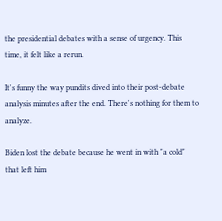the presidential debates with a sense of urgency. This time, it felt like a rerun.

It's funny the way pundits dived into their post-debate analysis minutes after the end. There's nothing for them to analyze.

Biden lost the debate because he went in with "a cold" that left him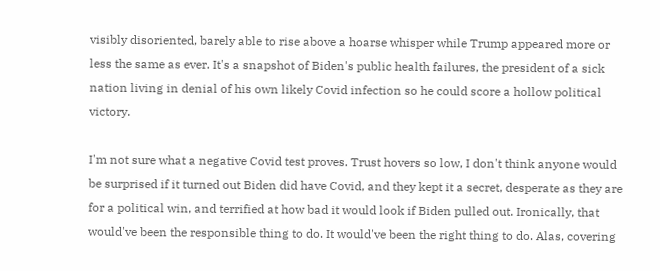visibly disoriented, barely able to rise above a hoarse whisper while Trump appeared more or less the same as ever. It's a snapshot of Biden's public health failures, the president of a sick nation living in denial of his own likely Covid infection so he could score a hollow political victory.

I'm not sure what a negative Covid test proves. Trust hovers so low, I don't think anyone would be surprised if it turned out Biden did have Covid, and they kept it a secret, desperate as they are for a political win, and terrified at how bad it would look if Biden pulled out. Ironically, that would've been the responsible thing to do. It would've been the right thing to do. Alas, covering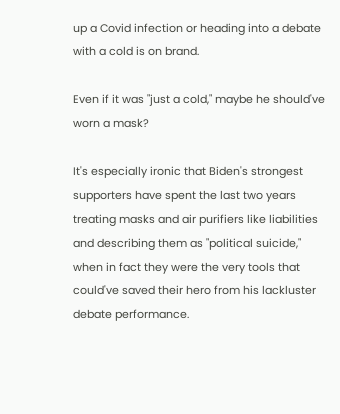up a Covid infection or heading into a debate with a cold is on brand.

Even if it was "just a cold," maybe he should've worn a mask?

It's especially ironic that Biden's strongest supporters have spent the last two years treating masks and air purifiers like liabilities and describing them as "political suicide," when in fact they were the very tools that could've saved their hero from his lackluster debate performance.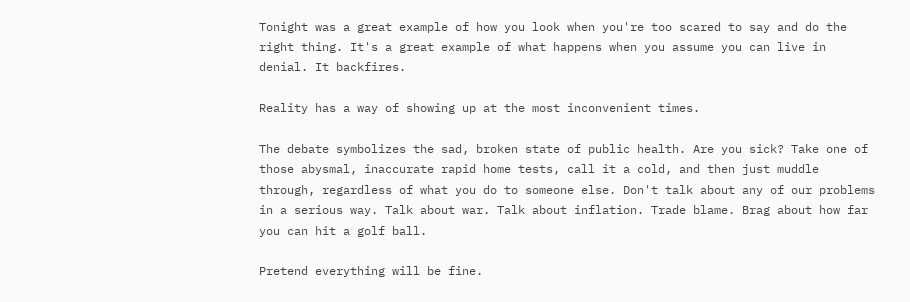Tonight was a great example of how you look when you're too scared to say and do the right thing. It's a great example of what happens when you assume you can live in denial. It backfires.

Reality has a way of showing up at the most inconvenient times.

The debate symbolizes the sad, broken state of public health. Are you sick? Take one of those abysmal, inaccurate rapid home tests, call it a cold, and then just muddle through, regardless of what you do to someone else. Don't talk about any of our problems in a serious way. Talk about war. Talk about inflation. Trade blame. Brag about how far you can hit a golf ball.

Pretend everything will be fine.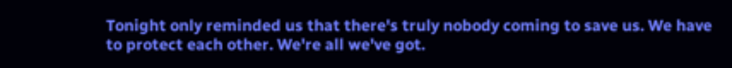Tonight only reminded us that there's truly nobody coming to save us. We have to protect each other. We're all we've got.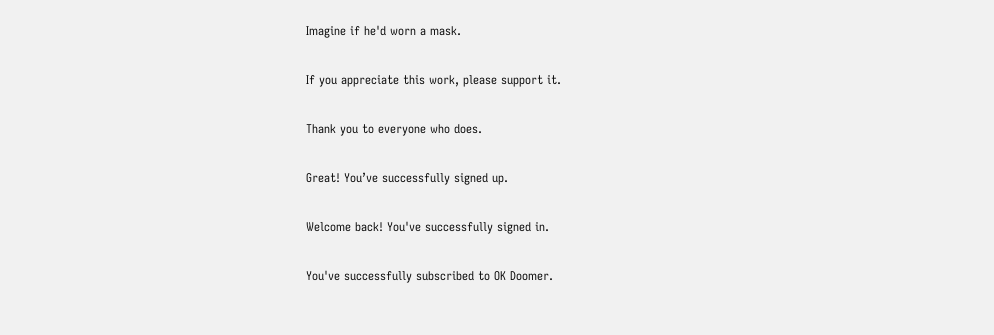Imagine if he'd worn a mask.

If you appreciate this work, please support it.

Thank you to everyone who does.

Great! You’ve successfully signed up.

Welcome back! You've successfully signed in.

You've successfully subscribed to OK Doomer.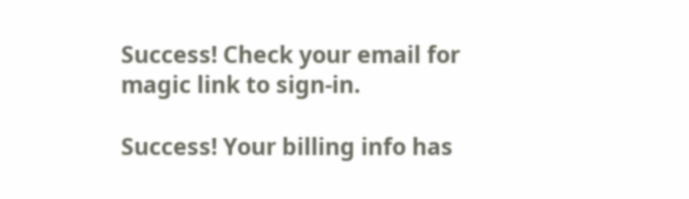Success! Check your email for magic link to sign-in.

Success! Your billing info has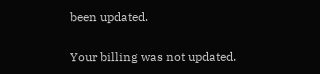been updated.

Your billing was not updated.